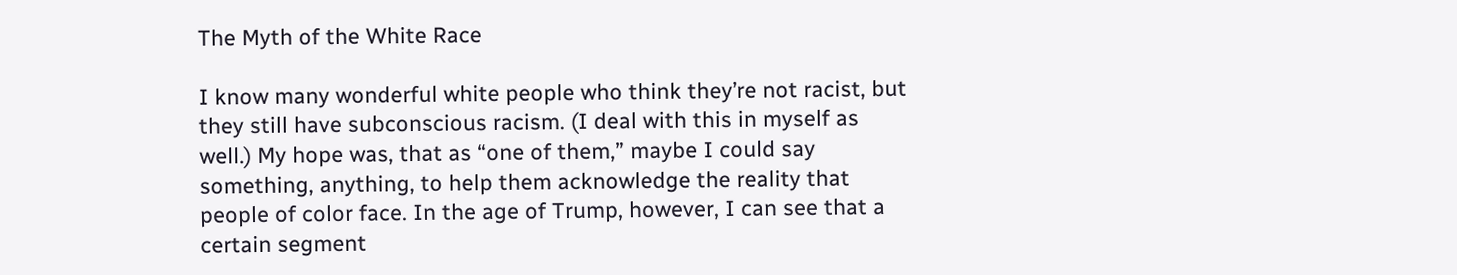The Myth of the White Race

I know many wonderful white people who think they’re not racist, but they still have subconscious racism. (I deal with this in myself as well.) My hope was, that as “one of them,” maybe I could say something, anything, to help them acknowledge the reality that people of color face. In the age of Trump, however, I can see that a certain segment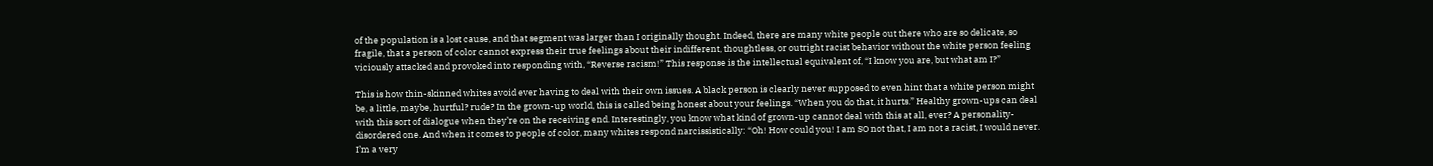of the population is a lost cause, and that segment was larger than I originally thought. Indeed, there are many white people out there who are so delicate, so fragile, that a person of color cannot express their true feelings about their indifferent, thoughtless, or outright racist behavior without the white person feeling viciously attacked and provoked into responding with, “Reverse racism!” This response is the intellectual equivalent of, “I know you are, but what am I?”

This is how thin-skinned whites avoid ever having to deal with their own issues. A black person is clearly never supposed to even hint that a white person might be, a little, maybe, hurtful? rude? In the grown-up world, this is called being honest about your feelings. “When you do that, it hurts.” Healthy grown-ups can deal with this sort of dialogue when they’re on the receiving end. Interestingly, you know what kind of grown-up cannot deal with this at all, ever? A personality-disordered one. And when it comes to people of color, many whites respond narcissistically: “Oh! How could you! I am SO not that, I am not a racist, I would never. I’m a very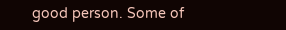good person. Some of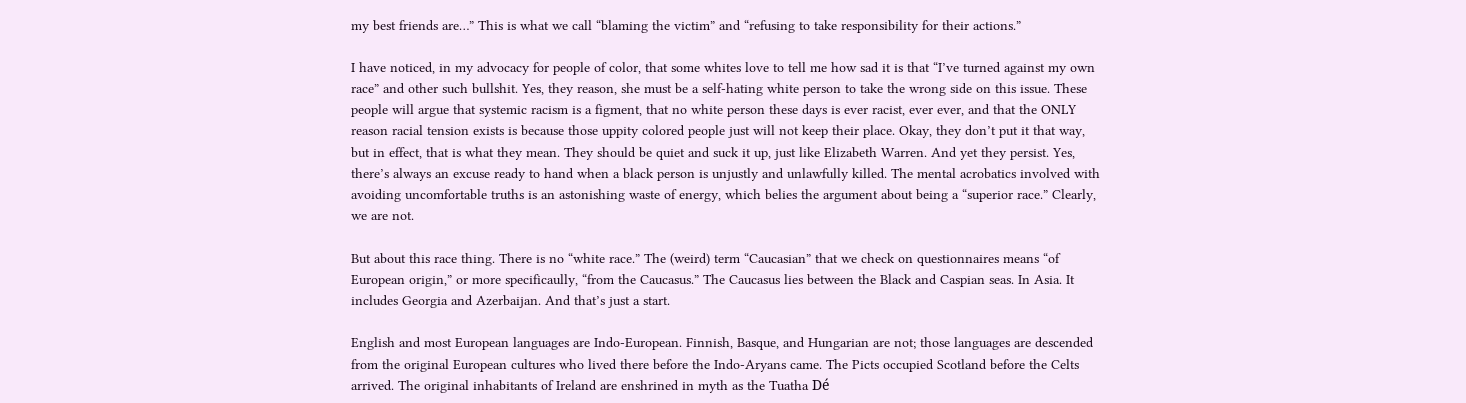my best friends are…” This is what we call “blaming the victim” and “refusing to take responsibility for their actions.”

I have noticed, in my advocacy for people of color, that some whites love to tell me how sad it is that “I’ve turned against my own race” and other such bullshit. Yes, they reason, she must be a self-hating white person to take the wrong side on this issue. These people will argue that systemic racism is a figment, that no white person these days is ever racist, ever ever, and that the ONLY reason racial tension exists is because those uppity colored people just will not keep their place. Okay, they don’t put it that way, but in effect, that is what they mean. They should be quiet and suck it up, just like Elizabeth Warren. And yet they persist. Yes, there’s always an excuse ready to hand when a black person is unjustly and unlawfully killed. The mental acrobatics involved with avoiding uncomfortable truths is an astonishing waste of energy, which belies the argument about being a “superior race.” Clearly, we are not.

But about this race thing. There is no “white race.” The (weird) term “Caucasian” that we check on questionnaires means “of European origin,” or more specificaully, “from the Caucasus.” The Caucasus lies between the Black and Caspian seas. In Asia. It includes Georgia and Azerbaijan. And that’s just a start.

English and most European languages are Indo-European. Finnish, Basque, and Hungarian are not; those languages are descended from the original European cultures who lived there before the Indo-Aryans came. The Picts occupied Scotland before the Celts arrived. The original inhabitants of Ireland are enshrined in myth as the Tuatha Dé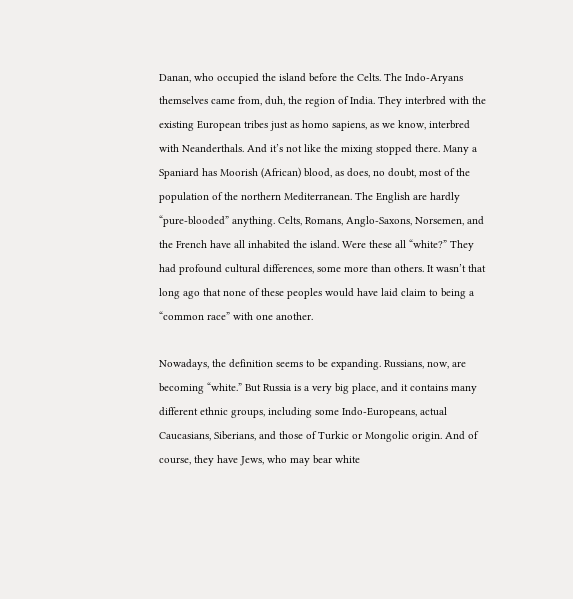Danan, who occupied the island before the Celts. The Indo-Aryans themselves came from, duh, the region of India. They interbred with the existing European tribes just as homo sapiens, as we know, interbred with Neanderthals. And it’s not like the mixing stopped there. Many a Spaniard has Moorish (African) blood, as does, no doubt, most of the population of the northern Mediterranean. The English are hardly “pure-blooded” anything. Celts, Romans, Anglo-Saxons, Norsemen, and the French have all inhabited the island. Were these all “white?” They had profound cultural differences, some more than others. It wasn’t that long ago that none of these peoples would have laid claim to being a “common race” with one another.

Nowadays, the definition seems to be expanding. Russians, now, are becoming “white.” But Russia is a very big place, and it contains many different ethnic groups, including some Indo-Europeans, actual Caucasians, Siberians, and those of Turkic or Mongolic origin. And of course, they have Jews, who may bear white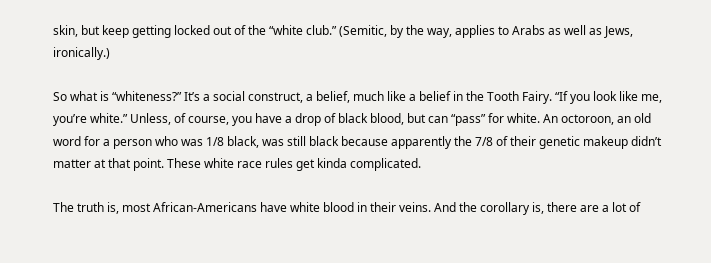skin, but keep getting locked out of the “white club.” (Semitic, by the way, applies to Arabs as well as Jews, ironically.)

So what is “whiteness?” It’s a social construct, a belief, much like a belief in the Tooth Fairy. “If you look like me, you’re white.” Unless, of course, you have a drop of black blood, but can “pass” for white. An octoroon, an old word for a person who was 1/8 black, was still black because apparently the 7/8 of their genetic makeup didn’t matter at that point. These white race rules get kinda complicated.

The truth is, most African-Americans have white blood in their veins. And the corollary is, there are a lot of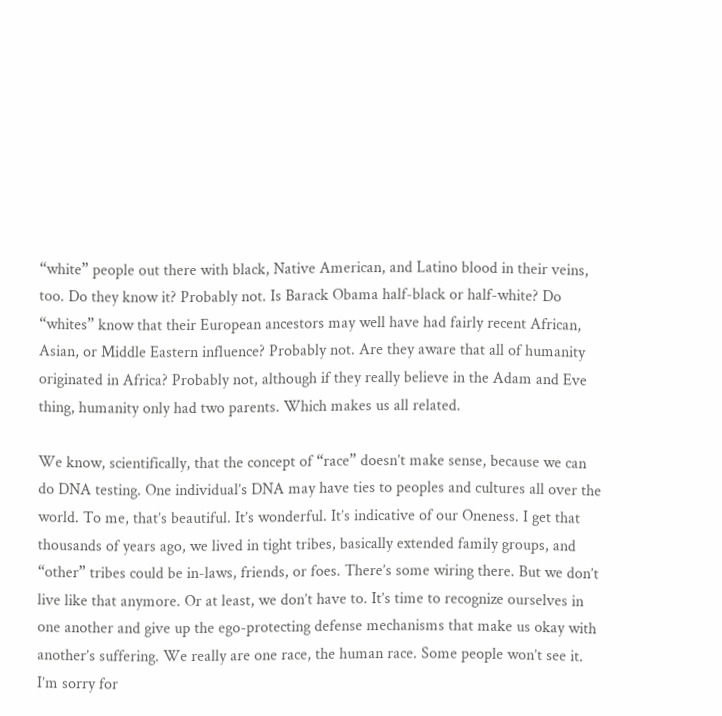“white” people out there with black, Native American, and Latino blood in their veins, too. Do they know it? Probably not. Is Barack Obama half-black or half-white? Do “whites” know that their European ancestors may well have had fairly recent African, Asian, or Middle Eastern influence? Probably not. Are they aware that all of humanity originated in Africa? Probably not, although if they really believe in the Adam and Eve thing, humanity only had two parents. Which makes us all related.

We know, scientifically, that the concept of “race” doesn’t make sense, because we can do DNA testing. One individual’s DNA may have ties to peoples and cultures all over the world. To me, that’s beautiful. It’s wonderful. It’s indicative of our Oneness. I get that thousands of years ago, we lived in tight tribes, basically extended family groups, and “other” tribes could be in-laws, friends, or foes. There’s some wiring there. But we don’t live like that anymore. Or at least, we don’t have to. It’s time to recognize ourselves in one another and give up the ego-protecting defense mechanisms that make us okay with another’s suffering. We really are one race, the human race. Some people won’t see it. I’m sorry for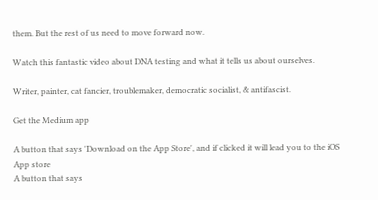them. But the rest of us need to move forward now.

Watch this fantastic video about DNA testing and what it tells us about ourselves.

Writer, painter, cat fancier, troublemaker, democratic socialist, & antifascist.

Get the Medium app

A button that says 'Download on the App Store', and if clicked it will lead you to the iOS App store
A button that says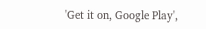'Get it on, Google Play',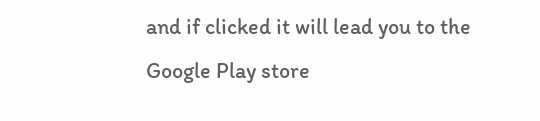and if clicked it will lead you to the Google Play store